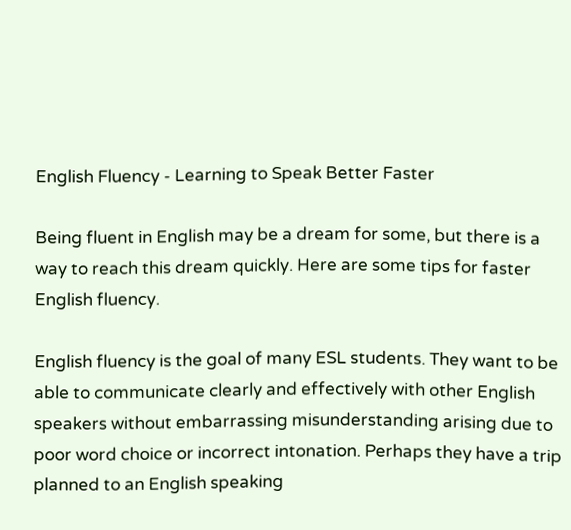English Fluency - Learning to Speak Better Faster

Being fluent in English may be a dream for some, but there is a way to reach this dream quickly. Here are some tips for faster English fluency.

English fluency is the goal of many ESL students. They want to be able to communicate clearly and effectively with other English speakers without embarrassing misunderstanding arising due to poor word choice or incorrect intonation. Perhaps they have a trip planned to an English speaking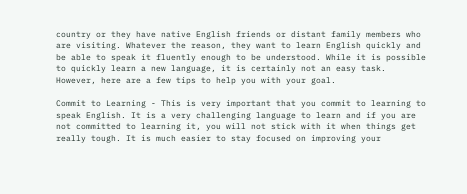country or they have native English friends or distant family members who are visiting. Whatever the reason, they want to learn English quickly and be able to speak it fluently enough to be understood. While it is possible to quickly learn a new language, it is certainly not an easy task. However, here are a few tips to help you with your goal.

Commit to Learning - This is very important that you commit to learning to speak English. It is a very challenging language to learn and if you are not committed to learning it, you will not stick with it when things get really tough. It is much easier to stay focused on improving your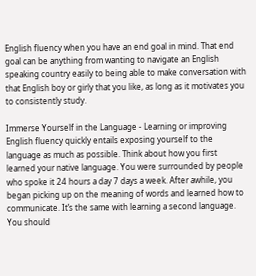English fluency when you have an end goal in mind. That end goal can be anything from wanting to navigate an English speaking country easily to being able to make conversation with that English boy or girly that you like, as long as it motivates you to consistently study.

Immerse Yourself in the Language - Learning or improving English fluency quickly entails exposing yourself to the language as much as possible. Think about how you first learned your native language. You were surrounded by people who spoke it 24 hours a day 7 days a week. After awhile, you began picking up on the meaning of words and learned how to communicate. It’s the same with learning a second language. You should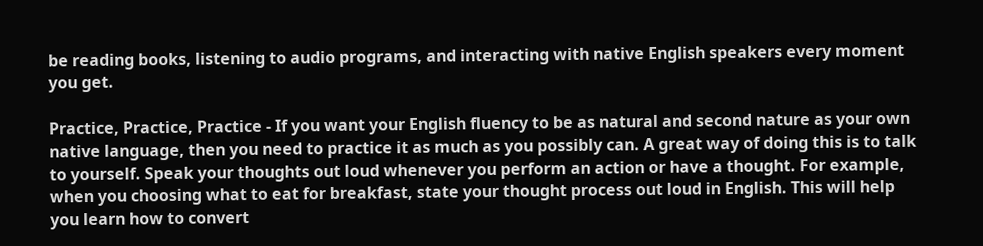be reading books, listening to audio programs, and interacting with native English speakers every moment you get.

Practice, Practice, Practice - If you want your English fluency to be as natural and second nature as your own native language, then you need to practice it as much as you possibly can. A great way of doing this is to talk to yourself. Speak your thoughts out loud whenever you perform an action or have a thought. For example, when you choosing what to eat for breakfast, state your thought process out loud in English. This will help you learn how to convert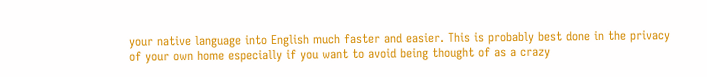your native language into English much faster and easier. This is probably best done in the privacy of your own home especially if you want to avoid being thought of as a crazy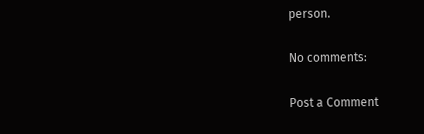person.

No comments:

Post a Comment